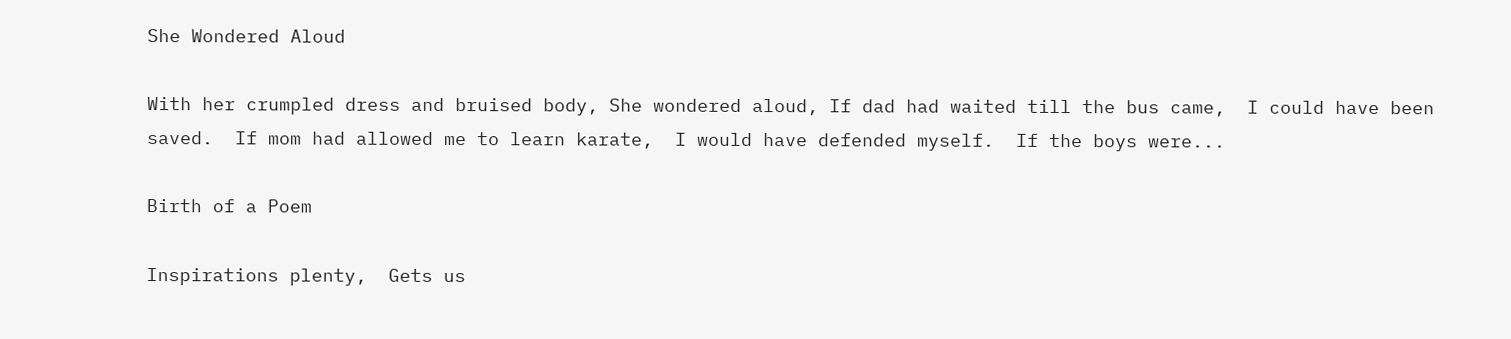She Wondered Aloud

With her crumpled dress and bruised body, She wondered aloud, If dad had waited till the bus came,  I could have been saved.  If mom had allowed me to learn karate,  I would have defended myself.  If the boys were...

Birth of a Poem

Inspirations plenty,  Gets us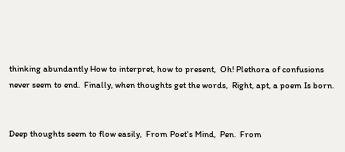thinking abundantly How to interpret, how to present,  Oh! Plethora of confusions never seem to end.  Finally, when thoughts get the words,  Right, apt, a poem Is born.


Deep thoughts seem to flow easily,  From Poet's Mind,  Pen.  From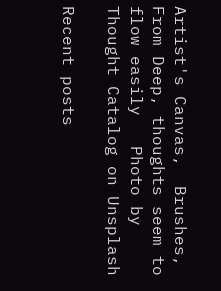Artist's Canvas,  Brushes,  From Deep, thoughts seem to flow easily   Photo by Thought Catalog on Unsplash

Recent posts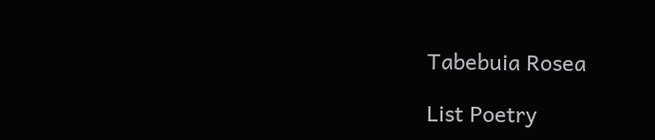Tabebuia Rosea

List Poetry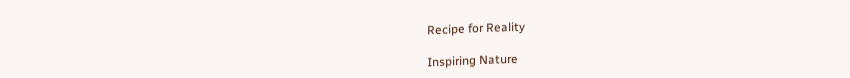Recipe for Reality

Inspiring Nature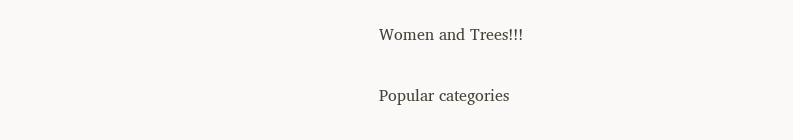Women and Trees!!!

Popular categories